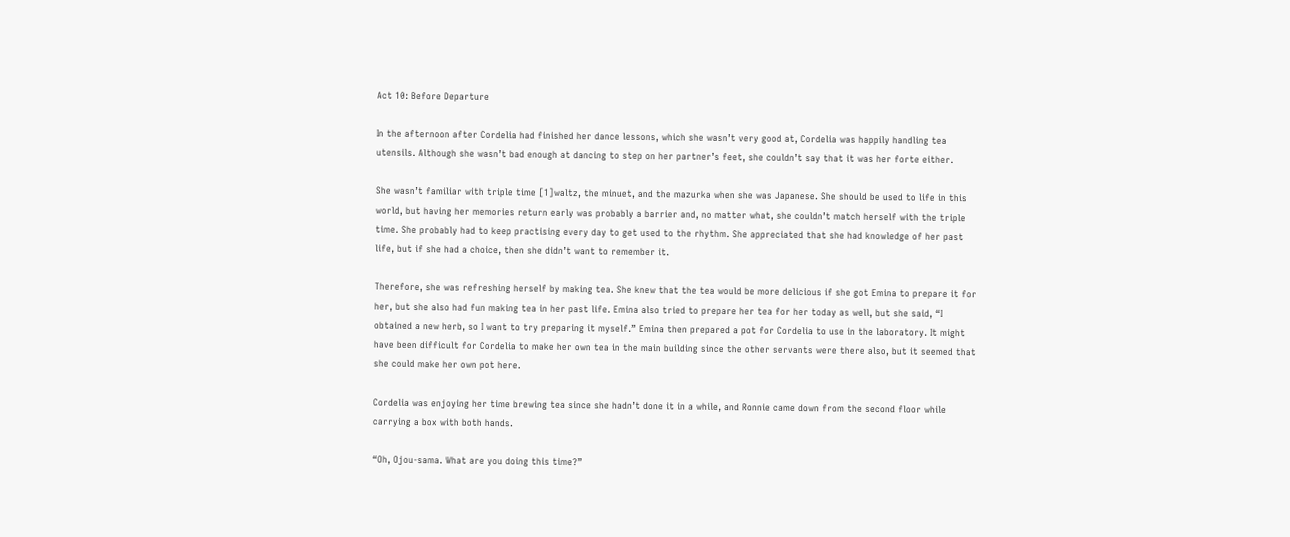Act 10: Before Departure

In the afternoon after Cordelia had finished her dance lessons, which she wasn’t very good at, Cordelia was happily handling tea utensils. Although she wasn’t bad enough at dancing to step on her partner’s feet, she couldn’t say that it was her forte either.

She wasn’t familiar with triple time [1]waltz, the minuet, and the mazurka when she was Japanese. She should be used to life in this world, but having her memories return early was probably a barrier and, no matter what, she couldn’t match herself with the triple time. She probably had to keep practising every day to get used to the rhythm. She appreciated that she had knowledge of her past life, but if she had a choice, then she didn’t want to remember it.

Therefore, she was refreshing herself by making tea. She knew that the tea would be more delicious if she got Emina to prepare it for her, but she also had fun making tea in her past life. Emina also tried to prepare her tea for her today as well, but she said, “I obtained a new herb, so I want to try preparing it myself.” Emina then prepared a pot for Cordelia to use in the laboratory. It might have been difficult for Cordelia to make her own tea in the main building since the other servants were there also, but it seemed that she could make her own pot here.

Cordelia was enjoying her time brewing tea since she hadn’t done it in a while, and Ronnie came down from the second floor while carrying a box with both hands.

“Oh, Ojou-sama. What are you doing this time?”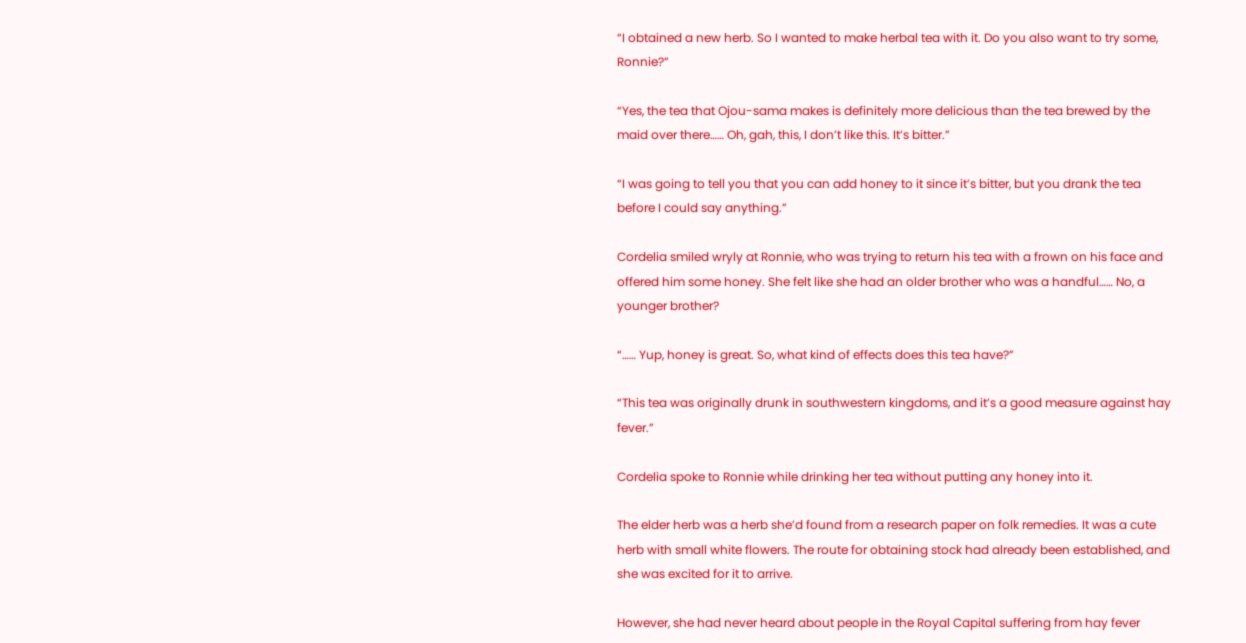“I obtained a new herb. So I wanted to make herbal tea with it. Do you also want to try some, Ronnie?”

“Yes, the tea that Ojou-sama makes is definitely more delicious than the tea brewed by the maid over there…… Oh, gah, this, I don’t like this. It’s bitter.”

“I was going to tell you that you can add honey to it since it’s bitter, but you drank the tea before I could say anything.”

Cordelia smiled wryly at Ronnie, who was trying to return his tea with a frown on his face and offered him some honey. She felt like she had an older brother who was a handful…… No, a younger brother?

“…… Yup, honey is great. So, what kind of effects does this tea have?”

“This tea was originally drunk in southwestern kingdoms, and it’s a good measure against hay fever.”

Cordelia spoke to Ronnie while drinking her tea without putting any honey into it.

The elder herb was a herb she’d found from a research paper on folk remedies. It was a cute herb with small white flowers. The route for obtaining stock had already been established, and she was excited for it to arrive.

However, she had never heard about people in the Royal Capital suffering from hay fever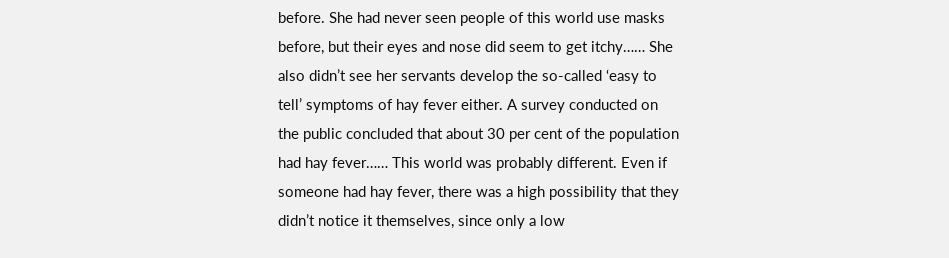before. She had never seen people of this world use masks before, but their eyes and nose did seem to get itchy…… She also didn’t see her servants develop the so-called ‘easy to tell’ symptoms of hay fever either. A survey conducted on the public concluded that about 30 per cent of the population had hay fever…… This world was probably different. Even if someone had hay fever, there was a high possibility that they didn’t notice it themselves, since only a low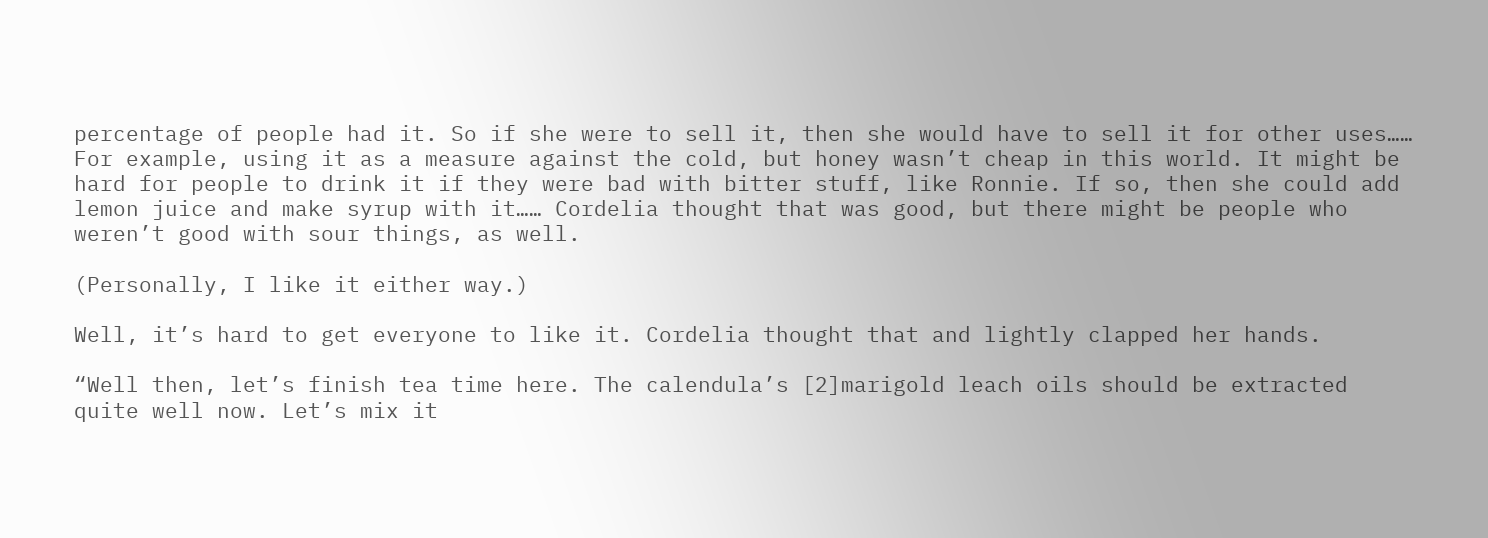percentage of people had it. So if she were to sell it, then she would have to sell it for other uses…… For example, using it as a measure against the cold, but honey wasn’t cheap in this world. It might be hard for people to drink it if they were bad with bitter stuff, like Ronnie. If so, then she could add lemon juice and make syrup with it…… Cordelia thought that was good, but there might be people who weren’t good with sour things, as well.

(Personally, I like it either way.)

Well, it’s hard to get everyone to like it. Cordelia thought that and lightly clapped her hands.

“Well then, let’s finish tea time here. The calendula’s [2]marigold leach oils should be extracted quite well now. Let’s mix it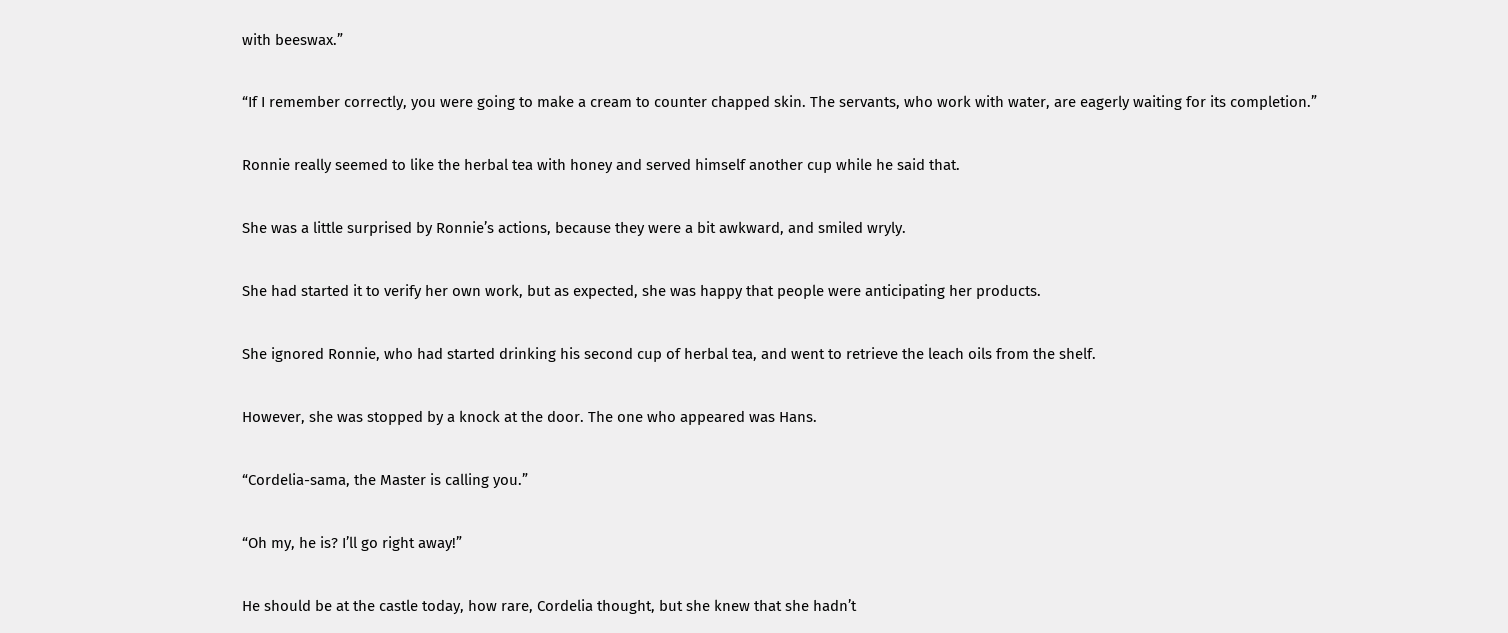with beeswax.”

“If I remember correctly, you were going to make a cream to counter chapped skin. The servants, who work with water, are eagerly waiting for its completion.”

Ronnie really seemed to like the herbal tea with honey and served himself another cup while he said that.

She was a little surprised by Ronnie’s actions, because they were a bit awkward, and smiled wryly.

She had started it to verify her own work, but as expected, she was happy that people were anticipating her products.

She ignored Ronnie, who had started drinking his second cup of herbal tea, and went to retrieve the leach oils from the shelf.

However, she was stopped by a knock at the door. The one who appeared was Hans.

“Cordelia-sama, the Master is calling you.”

“Oh my, he is? I’ll go right away!”

He should be at the castle today, how rare, Cordelia thought, but she knew that she hadn’t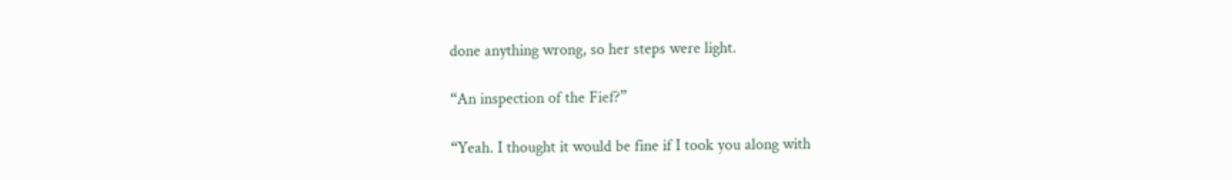done anything wrong, so her steps were light.

“An inspection of the Fief?”

“Yeah. I thought it would be fine if I took you along with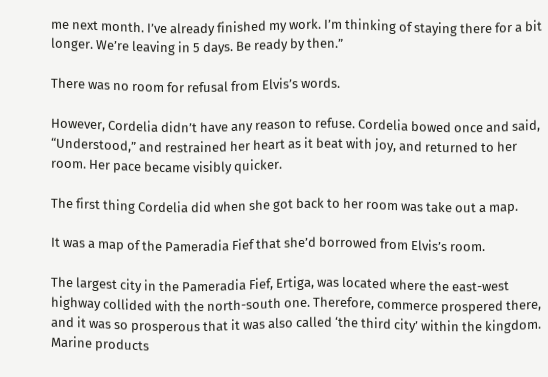me next month. I’ve already finished my work. I’m thinking of staying there for a bit longer. We’re leaving in 5 days. Be ready by then.”

There was no room for refusal from Elvis’s words.

However, Cordelia didn’t have any reason to refuse. Cordelia bowed once and said, “Understood,” and restrained her heart as it beat with joy, and returned to her room. Her pace became visibly quicker.

The first thing Cordelia did when she got back to her room was take out a map.

It was a map of the Pameradia Fief that she’d borrowed from Elvis’s room.

The largest city in the Pameradia Fief, Ertiga, was located where the east-west highway collided with the north-south one. Therefore, commerce prospered there, and it was so prosperous that it was also called ‘the third city’ within the kingdom. Marine products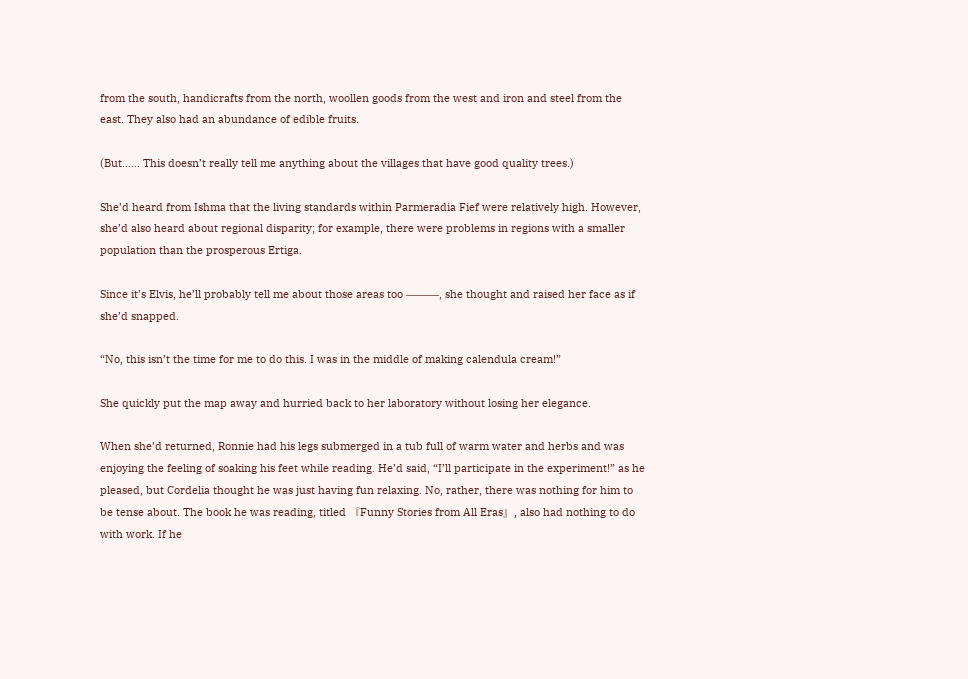from the south, handicrafts from the north, woollen goods from the west and iron and steel from the east. They also had an abundance of edible fruits.

(But…… This doesn’t really tell me anything about the villages that have good quality trees.)

She’d heard from Ishma that the living standards within Parmeradia Fief were relatively high. However, she’d also heard about regional disparity; for example, there were problems in regions with a smaller population than the prosperous Ertiga.

Since it’s Elvis, he’ll probably tell me about those areas too ―――, she thought and raised her face as if she’d snapped.

“No, this isn’t the time for me to do this. I was in the middle of making calendula cream!”

She quickly put the map away and hurried back to her laboratory without losing her elegance.

When she’d returned, Ronnie had his legs submerged in a tub full of warm water and herbs and was enjoying the feeling of soaking his feet while reading. He’d said, “I’ll participate in the experiment!” as he pleased, but Cordelia thought he was just having fun relaxing. No, rather, there was nothing for him to be tense about. The book he was reading, titled 『Funny Stories from All Eras』, also had nothing to do with work. If he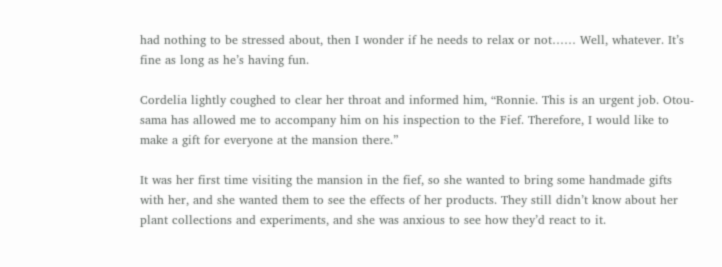had nothing to be stressed about, then I wonder if he needs to relax or not…… Well, whatever. It’s fine as long as he’s having fun.

Cordelia lightly coughed to clear her throat and informed him, “Ronnie. This is an urgent job. Otou-sama has allowed me to accompany him on his inspection to the Fief. Therefore, I would like to make a gift for everyone at the mansion there.”

It was her first time visiting the mansion in the fief, so she wanted to bring some handmade gifts with her, and she wanted them to see the effects of her products. They still didn’t know about her plant collections and experiments, and she was anxious to see how they’d react to it.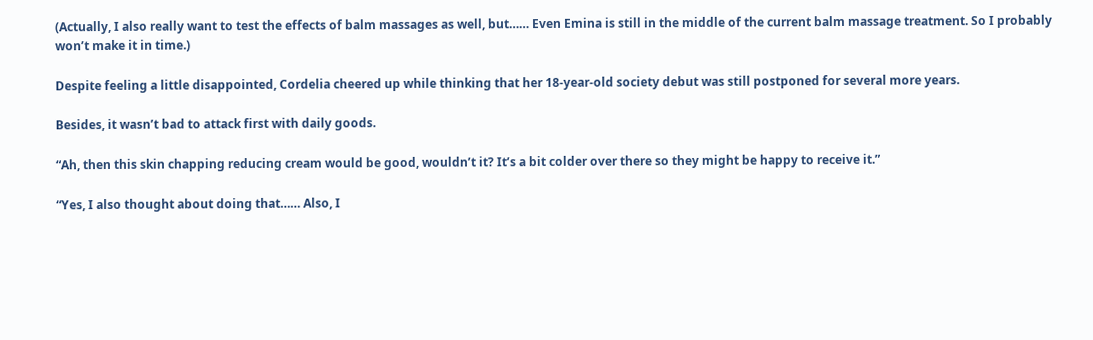(Actually, I also really want to test the effects of balm massages as well, but…… Even Emina is still in the middle of the current balm massage treatment. So I probably won’t make it in time.)

Despite feeling a little disappointed, Cordelia cheered up while thinking that her 18-year-old society debut was still postponed for several more years.

Besides, it wasn’t bad to attack first with daily goods.

“Ah, then this skin chapping reducing cream would be good, wouldn’t it? It’s a bit colder over there so they might be happy to receive it.”

“Yes, I also thought about doing that…… Also, I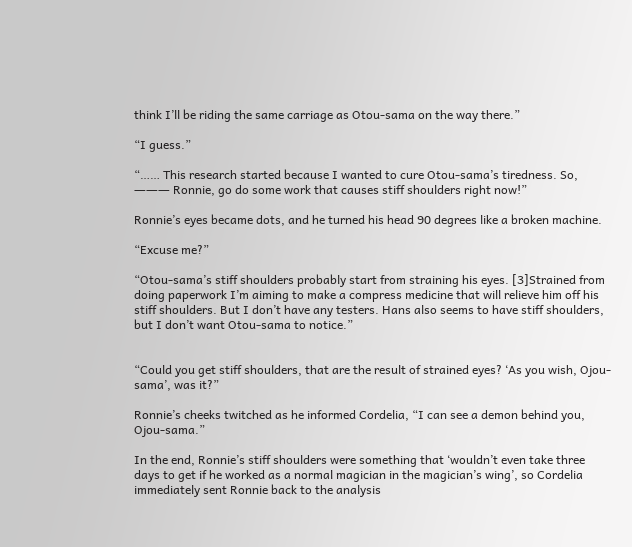think I’ll be riding the same carriage as Otou-sama on the way there.”

“I guess.”

“…… This research started because I wanted to cure Otou-sama’s tiredness. So, ――― Ronnie, go do some work that causes stiff shoulders right now!”

Ronnie’s eyes became dots, and he turned his head 90 degrees like a broken machine.

“Excuse me?”

“Otou-sama’s stiff shoulders probably start from straining his eyes. [3]Strained from doing paperwork I’m aiming to make a compress medicine that will relieve him off his stiff shoulders. But I don’t have any testers. Hans also seems to have stiff shoulders, but I don’t want Otou-sama to notice.”


“Could you get stiff shoulders, that are the result of strained eyes? ‘As you wish, Ojou-sama’, was it?”

Ronnie’s cheeks twitched as he informed Cordelia, “I can see a demon behind you, Ojou-sama.”

In the end, Ronnie’s stiff shoulders were something that ‘wouldn’t even take three days to get if he worked as a normal magician in the magician’s wing’, so Cordelia immediately sent Ronnie back to the analysis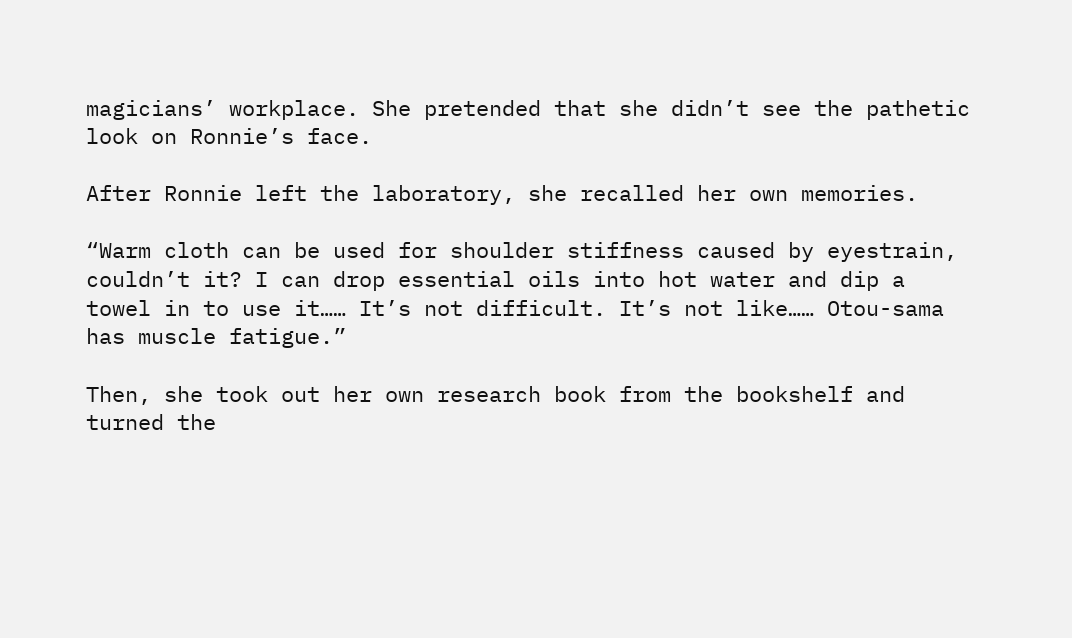magicians’ workplace. She pretended that she didn’t see the pathetic look on Ronnie’s face.

After Ronnie left the laboratory, she recalled her own memories.

“Warm cloth can be used for shoulder stiffness caused by eyestrain, couldn’t it? I can drop essential oils into hot water and dip a towel in to use it…… It’s not difficult. It’s not like…… Otou-sama has muscle fatigue.”

Then, she took out her own research book from the bookshelf and turned the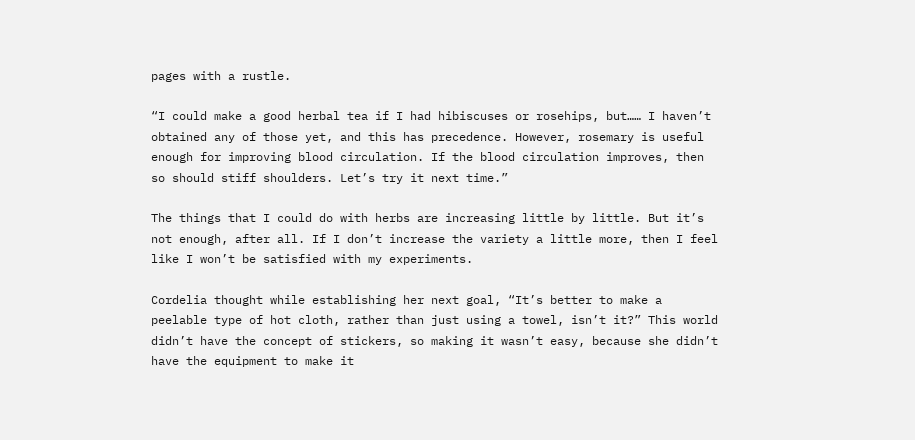pages with a rustle.

“I could make a good herbal tea if I had hibiscuses or rosehips, but…… I haven’t obtained any of those yet, and this has precedence. However, rosemary is useful enough for improving blood circulation. If the blood circulation improves, then so should stiff shoulders. Let’s try it next time.”

The things that I could do with herbs are increasing little by little. But it’s not enough, after all. If I don’t increase the variety a little more, then I feel like I won’t be satisfied with my experiments.

Cordelia thought while establishing her next goal, “It’s better to make a peelable type of hot cloth, rather than just using a towel, isn’t it?” This world didn’t have the concept of stickers, so making it wasn’t easy, because she didn’t have the equipment to make it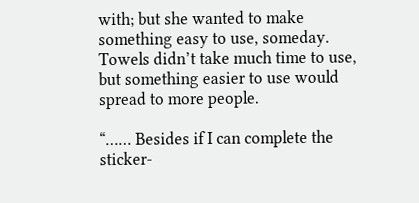with; but she wanted to make something easy to use, someday. Towels didn’t take much time to use, but something easier to use would spread to more people.

“…… Besides if I can complete the sticker-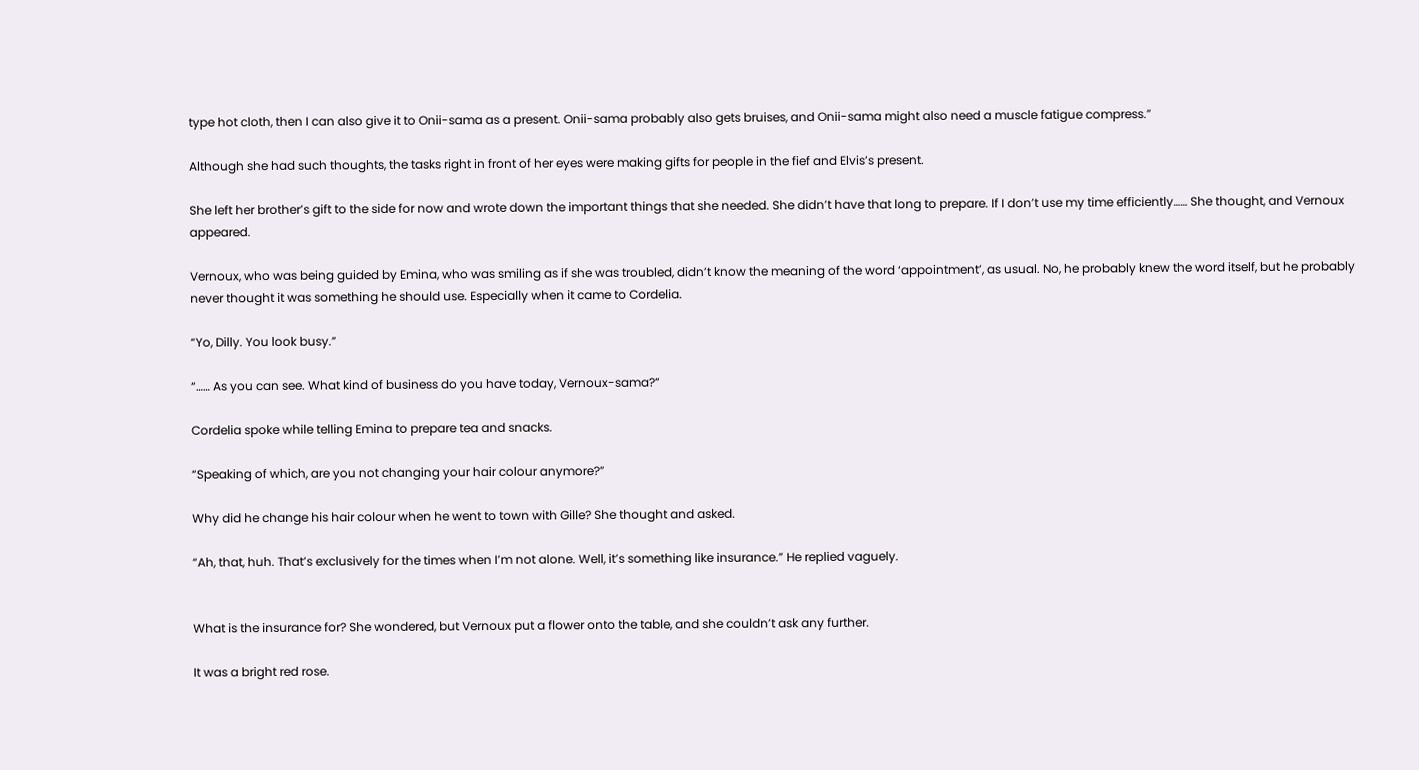type hot cloth, then I can also give it to Onii-sama as a present. Onii-sama probably also gets bruises, and Onii-sama might also need a muscle fatigue compress.”

Although she had such thoughts, the tasks right in front of her eyes were making gifts for people in the fief and Elvis’s present.

She left her brother’s gift to the side for now and wrote down the important things that she needed. She didn’t have that long to prepare. If I don’t use my time efficiently…… She thought, and Vernoux appeared.

Vernoux, who was being guided by Emina, who was smiling as if she was troubled, didn’t know the meaning of the word ‘appointment’, as usual. No, he probably knew the word itself, but he probably never thought it was something he should use. Especially when it came to Cordelia.

“Yo, Dilly. You look busy.”

“…… As you can see. What kind of business do you have today, Vernoux-sama?”

Cordelia spoke while telling Emina to prepare tea and snacks.

“Speaking of which, are you not changing your hair colour anymore?”

Why did he change his hair colour when he went to town with Gille? She thought and asked.

“Ah, that, huh. That’s exclusively for the times when I’m not alone. Well, it’s something like insurance.” He replied vaguely.


What is the insurance for? She wondered, but Vernoux put a flower onto the table, and she couldn’t ask any further.

It was a bright red rose.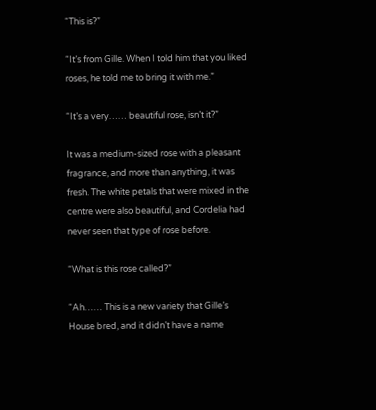“This is?”

“It’s from Gille. When I told him that you liked roses, he told me to bring it with me.”

“It’s a very…… beautiful rose, isn’t it?”

It was a medium-sized rose with a pleasant fragrance, and more than anything, it was fresh. The white petals that were mixed in the centre were also beautiful, and Cordelia had never seen that type of rose before.

“What is this rose called?”

“Ah…… This is a new variety that Gille’s House bred, and it didn’t have a name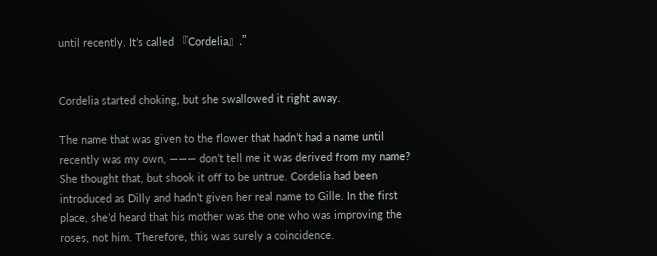until recently. It’s called 『Cordelia』.”


Cordelia started choking, but she swallowed it right away.

The name that was given to the flower that hadn’t had a name until recently was my own, ――― don’t tell me it was derived from my name? She thought that, but shook it off to be untrue. Cordelia had been introduced as Dilly and hadn’t given her real name to Gille. In the first place, she’d heard that his mother was the one who was improving the roses, not him. Therefore, this was surely a coincidence.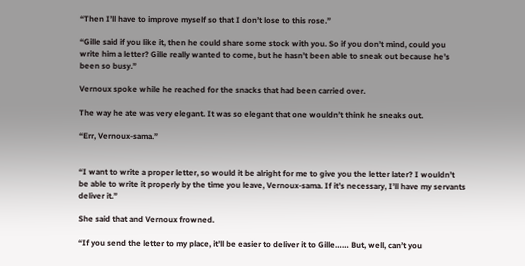“Then I’ll have to improve myself so that I don’t lose to this rose.”

“Gille said if you like it, then he could share some stock with you. So if you don’t mind, could you write him a letter? Gille really wanted to come, but he hasn’t been able to sneak out because he’s been so busy.”

Vernoux spoke while he reached for the snacks that had been carried over.

The way he ate was very elegant. It was so elegant that one wouldn’t think he sneaks out.

“Err, Vernoux-sama.”


“I want to write a proper letter, so would it be alright for me to give you the letter later? I wouldn’t be able to write it properly by the time you leave, Vernoux-sama. If it’s necessary, I’ll have my servants deliver it.”

She said that and Vernoux frowned.

“If you send the letter to my place, it’ll be easier to deliver it to Gille…… But, well, can’t you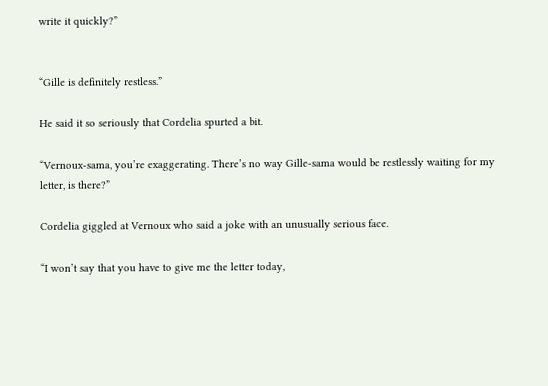write it quickly?”


“Gille is definitely restless.”

He said it so seriously that Cordelia spurted a bit.

“Vernoux-sama, you’re exaggerating. There’s no way Gille-sama would be restlessly waiting for my letter, is there?”

Cordelia giggled at Vernoux who said a joke with an unusually serious face.

“I won’t say that you have to give me the letter today,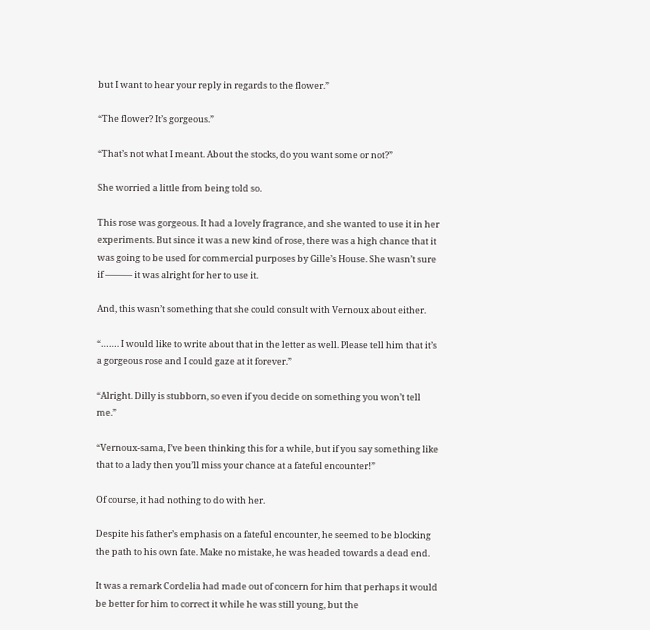but I want to hear your reply in regards to the flower.”

“The flower? It’s gorgeous.”

“That’s not what I meant. About the stocks, do you want some or not?”

She worried a little from being told so.

This rose was gorgeous. It had a lovely fragrance, and she wanted to use it in her experiments. But since it was a new kind of rose, there was a high chance that it was going to be used for commercial purposes by Gille’s House. She wasn’t sure if ――― it was alright for her to use it.

And, this wasn’t something that she could consult with Vernoux about either.

“……. I would like to write about that in the letter as well. Please tell him that it’s a gorgeous rose and I could gaze at it forever.”

“Alright. Dilly is stubborn, so even if you decide on something you won’t tell me.”

“Vernoux-sama, I’ve been thinking this for a while, but if you say something like that to a lady then you’ll miss your chance at a fateful encounter!”

Of course, it had nothing to do with her.

Despite his father’s emphasis on a fateful encounter, he seemed to be blocking the path to his own fate. Make no mistake, he was headed towards a dead end.

It was a remark Cordelia had made out of concern for him that perhaps it would be better for him to correct it while he was still young, but the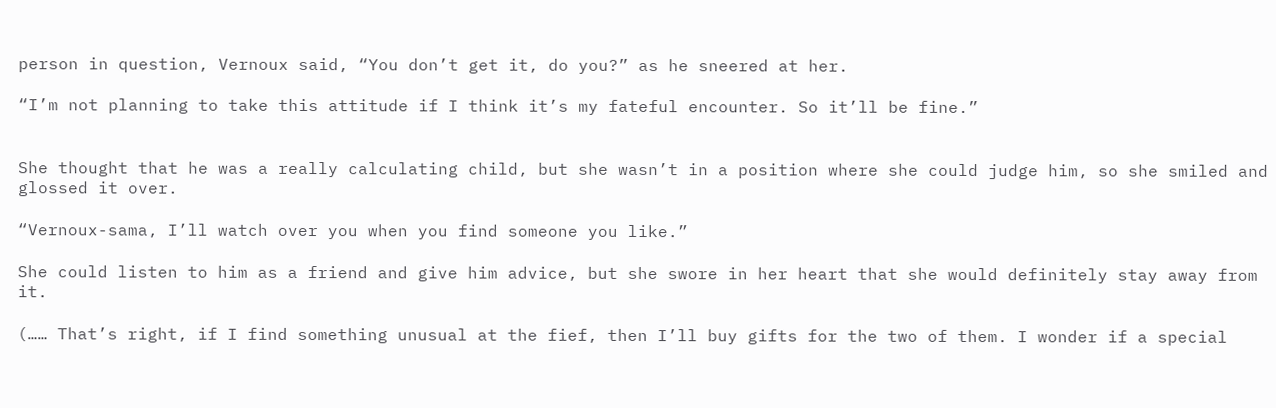person in question, Vernoux said, “You don’t get it, do you?” as he sneered at her.

“I’m not planning to take this attitude if I think it’s my fateful encounter. So it’ll be fine.”


She thought that he was a really calculating child, but she wasn’t in a position where she could judge him, so she smiled and glossed it over.

“Vernoux-sama, I’ll watch over you when you find someone you like.”

She could listen to him as a friend and give him advice, but she swore in her heart that she would definitely stay away from it.

(…… That’s right, if I find something unusual at the fief, then I’ll buy gifts for the two of them. I wonder if a special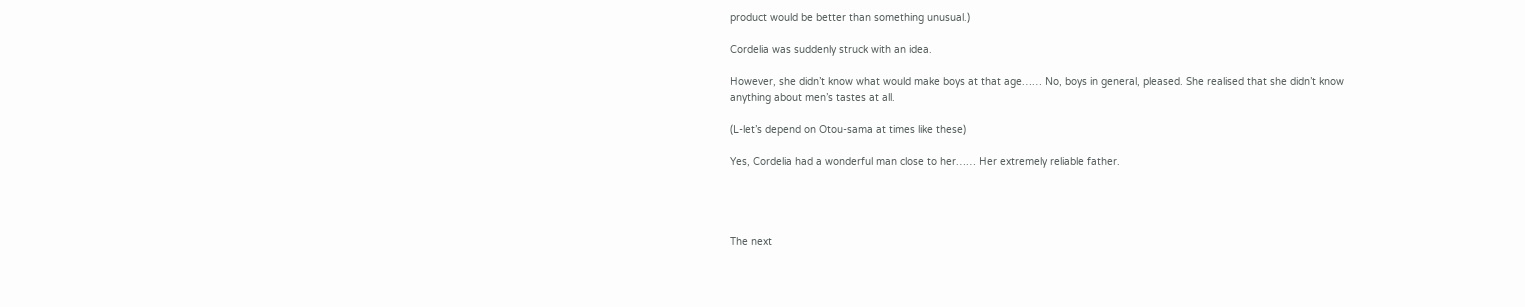product would be better than something unusual.)

Cordelia was suddenly struck with an idea.

However, she didn’t know what would make boys at that age…… No, boys in general, pleased. She realised that she didn’t know anything about men’s tastes at all.

(L-let’s depend on Otou-sama at times like these)

Yes, Cordelia had a wonderful man close to her…… Her extremely reliable father.




The next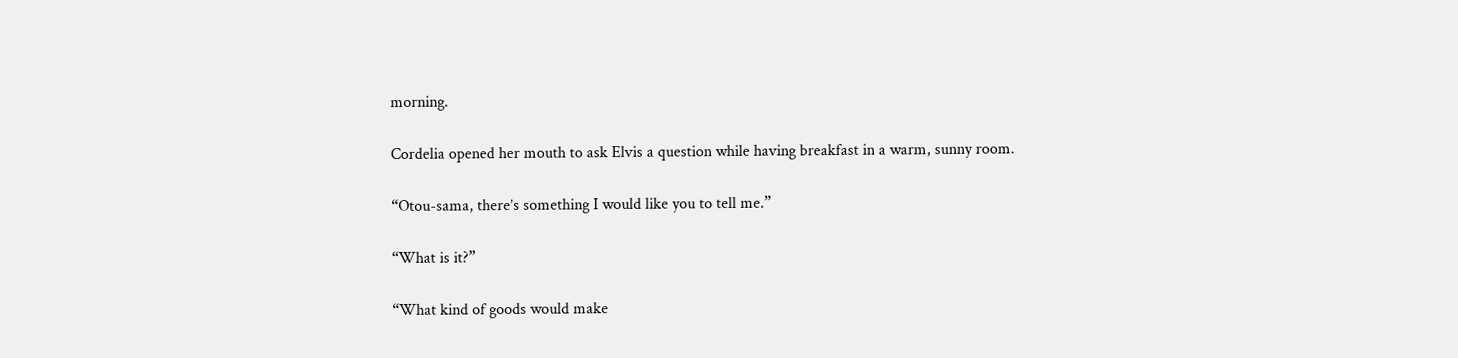morning.

Cordelia opened her mouth to ask Elvis a question while having breakfast in a warm, sunny room.

“Otou-sama, there’s something I would like you to tell me.”

“What is it?”

“What kind of goods would make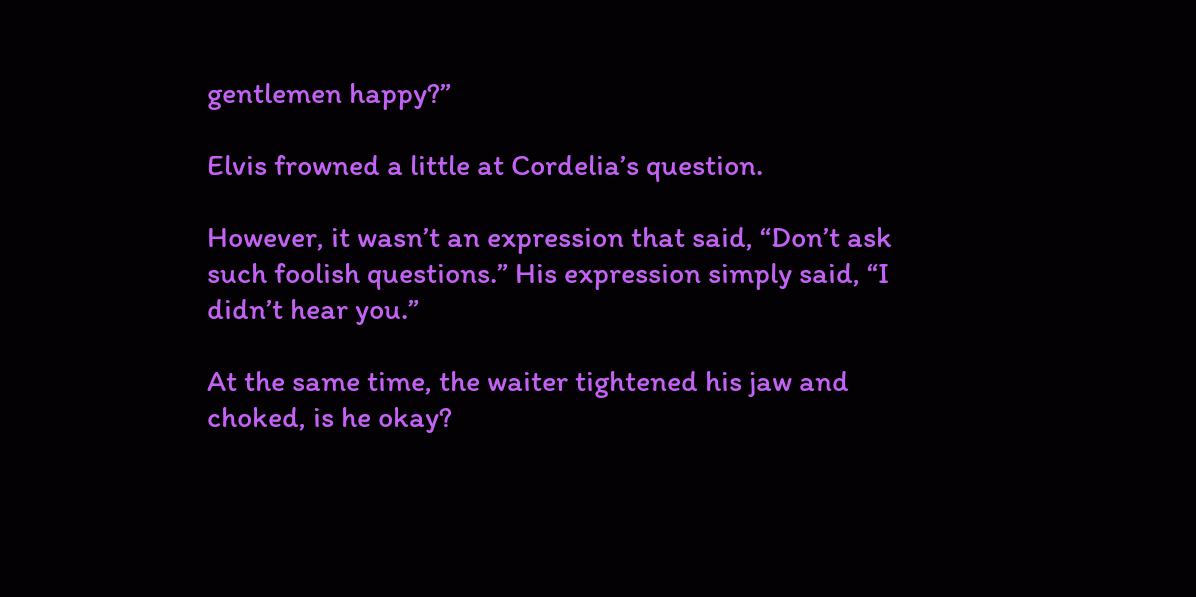gentlemen happy?”

Elvis frowned a little at Cordelia’s question.

However, it wasn’t an expression that said, “Don’t ask such foolish questions.” His expression simply said, “I didn’t hear you.”

At the same time, the waiter tightened his jaw and choked, is he okay?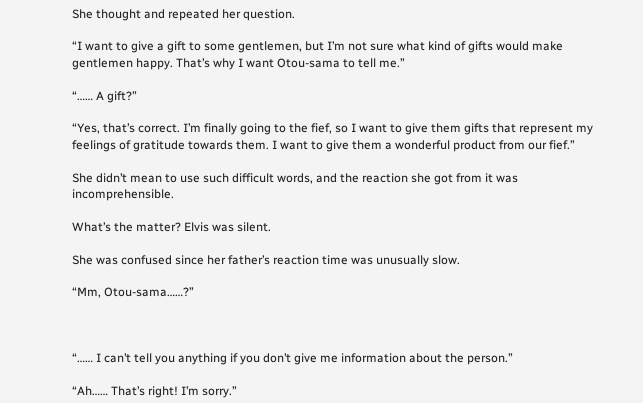She thought and repeated her question.

“I want to give a gift to some gentlemen, but I’m not sure what kind of gifts would make gentlemen happy. That’s why I want Otou-sama to tell me.”

“…… A gift?”

“Yes, that’s correct. I’m finally going to the fief, so I want to give them gifts that represent my feelings of gratitude towards them. I want to give them a wonderful product from our fief.”

She didn’t mean to use such difficult words, and the reaction she got from it was incomprehensible.

What’s the matter? Elvis was silent.

She was confused since her father’s reaction time was unusually slow.

“Mm, Otou-sama……?”



“…… I can’t tell you anything if you don’t give me information about the person.”

“Ah…… That’s right! I’m sorry.”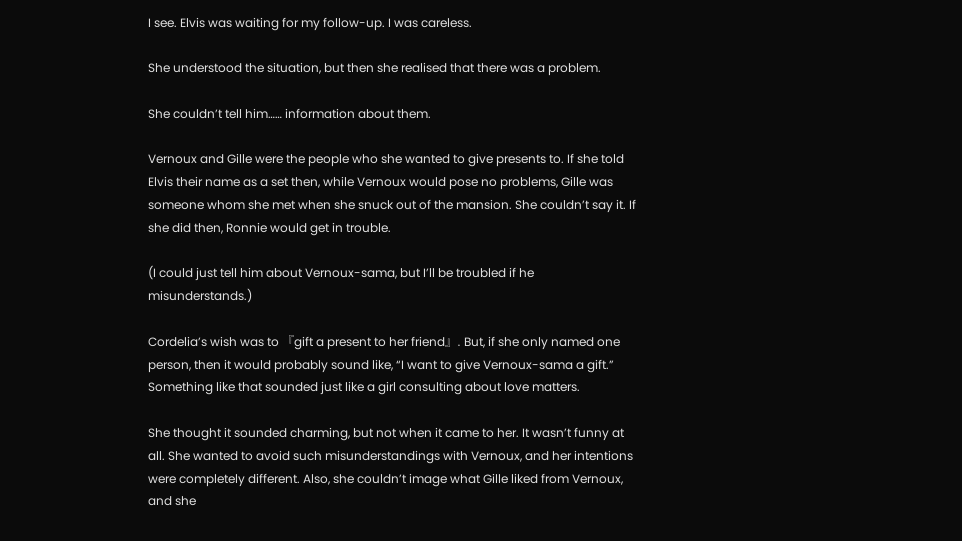I see. Elvis was waiting for my follow-up. I was careless.

She understood the situation, but then she realised that there was a problem.

She couldn’t tell him…… information about them.

Vernoux and Gille were the people who she wanted to give presents to. If she told Elvis their name as a set then, while Vernoux would pose no problems, Gille was someone whom she met when she snuck out of the mansion. She couldn’t say it. If she did then, Ronnie would get in trouble.

(I could just tell him about Vernoux-sama, but I’ll be troubled if he misunderstands.)

Cordelia’s wish was to 『gift a present to her friend』. But, if she only named one person, then it would probably sound like, “I want to give Vernoux-sama a gift.” Something like that sounded just like a girl consulting about love matters.

She thought it sounded charming, but not when it came to her. It wasn’t funny at all. She wanted to avoid such misunderstandings with Vernoux, and her intentions were completely different. Also, she couldn’t image what Gille liked from Vernoux, and she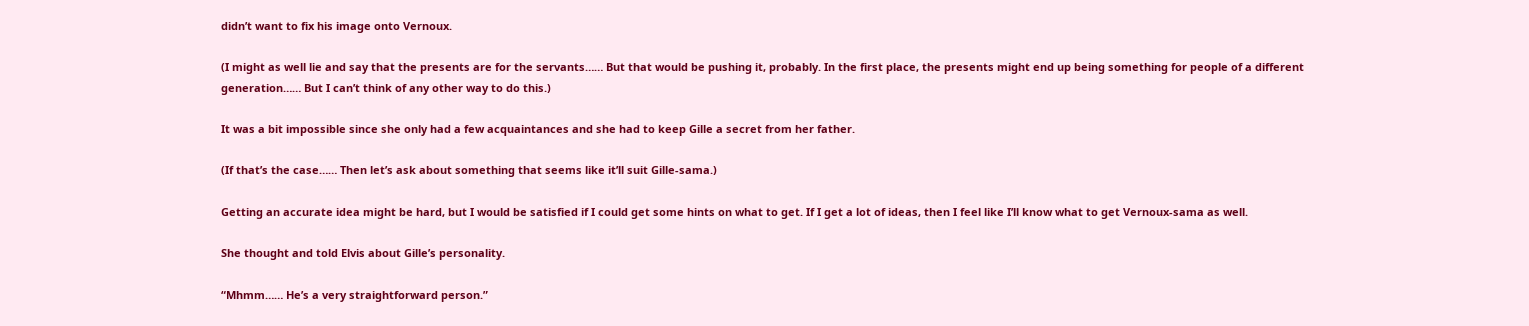didn’t want to fix his image onto Vernoux.

(I might as well lie and say that the presents are for the servants…… But that would be pushing it, probably. In the first place, the presents might end up being something for people of a different generation…… But I can’t think of any other way to do this.)

It was a bit impossible since she only had a few acquaintances and she had to keep Gille a secret from her father.

(If that’s the case…… Then let’s ask about something that seems like it’ll suit Gille-sama.)

Getting an accurate idea might be hard, but I would be satisfied if I could get some hints on what to get. If I get a lot of ideas, then I feel like I’ll know what to get Vernoux-sama as well.

She thought and told Elvis about Gille’s personality.

“Mhmm…… He’s a very straightforward person.”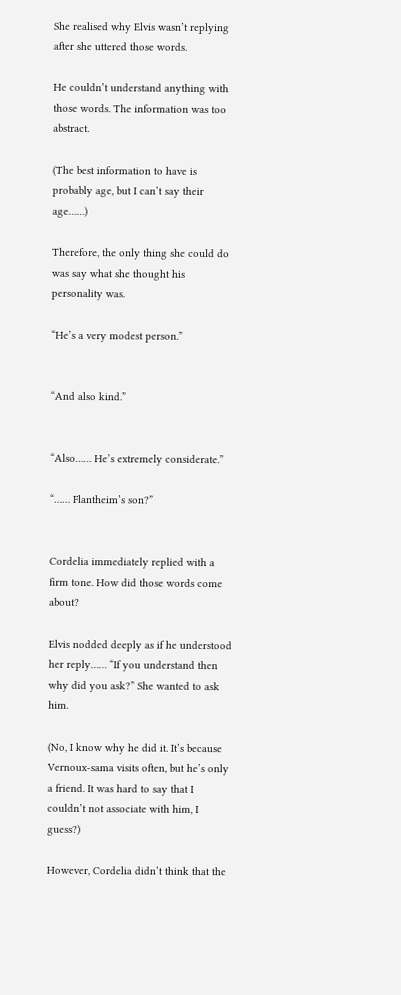She realised why Elvis wasn’t replying after she uttered those words.

He couldn’t understand anything with those words. The information was too abstract.

(The best information to have is probably age, but I can’t say their age……)

Therefore, the only thing she could do was say what she thought his personality was.

“He’s a very modest person.”


“And also kind.”


“Also…… He’s extremely considerate.”

“…… Flantheim’s son?”


Cordelia immediately replied with a firm tone. How did those words come about?

Elvis nodded deeply as if he understood her reply…… “If you understand then why did you ask?” She wanted to ask him.

(No, I know why he did it. It’s because Vernoux-sama visits often, but he’s only a friend. It was hard to say that I couldn’t not associate with him, I guess?)

However, Cordelia didn’t think that the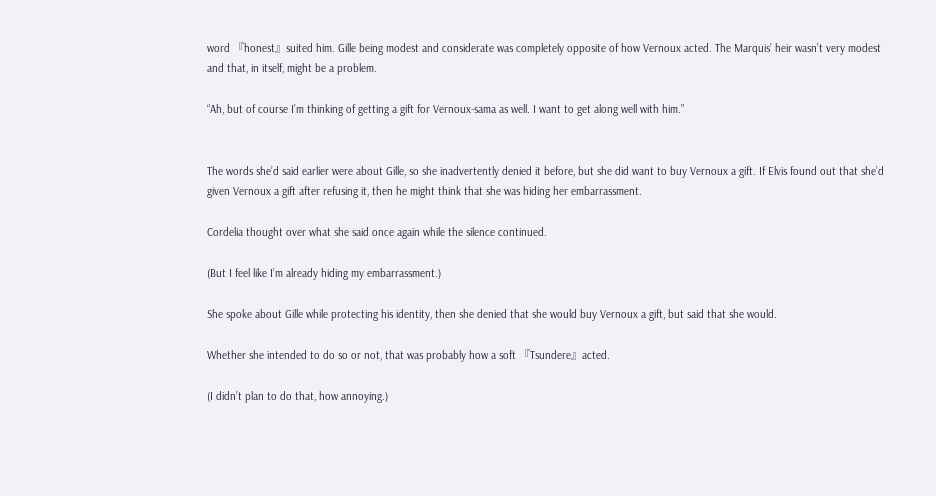word 『honest』suited him. Gille being modest and considerate was completely opposite of how Vernoux acted. The Marquis’ heir wasn’t very modest and that, in itself, might be a problem.

“Ah, but of course I’m thinking of getting a gift for Vernoux-sama as well. I want to get along well with him.”


The words she’d said earlier were about Gille, so she inadvertently denied it before, but she did want to buy Vernoux a gift. If Elvis found out that she’d given Vernoux a gift after refusing it, then he might think that she was hiding her embarrassment.

Cordelia thought over what she said once again while the silence continued.

(But I feel like I’m already hiding my embarrassment.)

She spoke about Gille while protecting his identity, then she denied that she would buy Vernoux a gift, but said that she would.

Whether she intended to do so or not, that was probably how a soft 『Tsundere』acted.

(I didn’t plan to do that, how annoying.)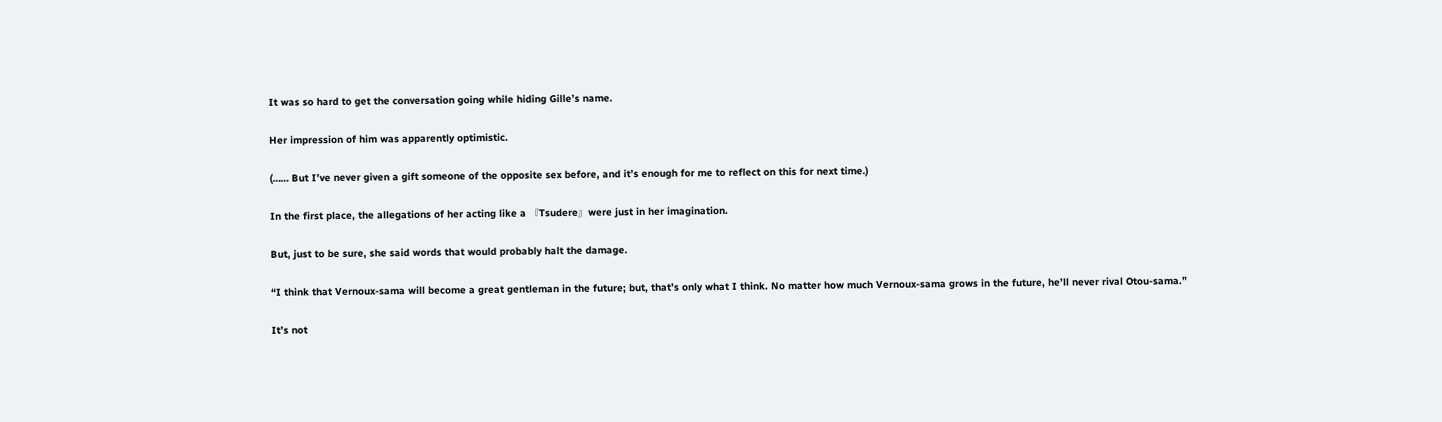It was so hard to get the conversation going while hiding Gille’s name.

Her impression of him was apparently optimistic.

(…… But I’ve never given a gift someone of the opposite sex before, and it’s enough for me to reflect on this for next time.)

In the first place, the allegations of her acting like a 『Tsudere』were just in her imagination.

But, just to be sure, she said words that would probably halt the damage.

“I think that Vernoux-sama will become a great gentleman in the future; but, that’s only what I think. No matter how much Vernoux-sama grows in the future, he’ll never rival Otou-sama.”

It’s not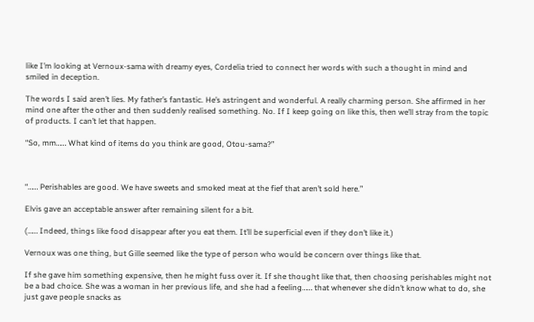like I’m looking at Vernoux-sama with dreamy eyes, Cordelia tried to connect her words with such a thought in mind and smiled in deception.

The words I said aren’t lies. My father’s fantastic. He’s astringent and wonderful. A really charming person. She affirmed in her mind one after the other and then suddenly realised something. No. If I keep going on like this, then we’ll stray from the topic of products. I can’t let that happen.

“So, mm…… What kind of items do you think are good, Otou-sama?”



“…… Perishables are good. We have sweets and smoked meat at the fief that aren’t sold here.”

Elvis gave an acceptable answer after remaining silent for a bit.

(…… Indeed, things like food disappear after you eat them. It’ll be superficial even if they don’t like it.)

Vernoux was one thing, but Gille seemed like the type of person who would be concern over things like that.

If she gave him something expensive, then he might fuss over it. If she thought like that, then choosing perishables might not be a bad choice. She was a woman in her previous life, and she had a feeling…… that whenever she didn’t know what to do, she just gave people snacks as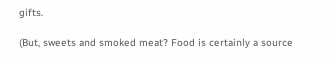gifts.

(But, sweets and smoked meat? Food is certainly a source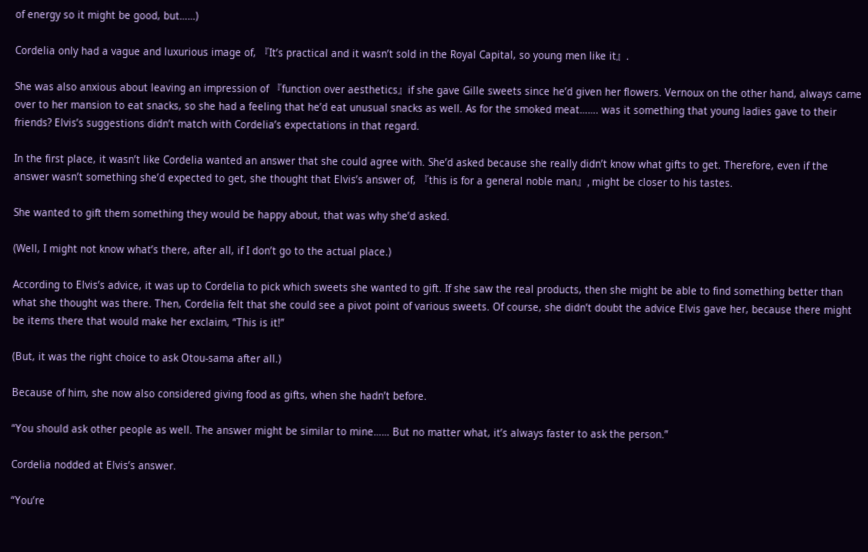of energy so it might be good, but……)

Cordelia only had a vague and luxurious image of, 『It’s practical and it wasn’t sold in the Royal Capital, so young men like it』.

She was also anxious about leaving an impression of 『function over aesthetics』if she gave Gille sweets since he’d given her flowers. Vernoux on the other hand, always came over to her mansion to eat snacks, so she had a feeling that he’d eat unusual snacks as well. As for the smoked meat……. was it something that young ladies gave to their friends? Elvis’s suggestions didn’t match with Cordelia’s expectations in that regard.

In the first place, it wasn’t like Cordelia wanted an answer that she could agree with. She’d asked because she really didn’t know what gifts to get. Therefore, even if the answer wasn’t something she’d expected to get, she thought that Elvis’s answer of, 『this is for a general noble man』, might be closer to his tastes.

She wanted to gift them something they would be happy about, that was why she’d asked.

(Well, I might not know what’s there, after all, if I don’t go to the actual place.)

According to Elvis’s advice, it was up to Cordelia to pick which sweets she wanted to gift. If she saw the real products, then she might be able to find something better than what she thought was there. Then, Cordelia felt that she could see a pivot point of various sweets. Of course, she didn’t doubt the advice Elvis gave her, because there might be items there that would make her exclaim, “This is it!”

(But, it was the right choice to ask Otou-sama after all.)

Because of him, she now also considered giving food as gifts, when she hadn’t before.

“You should ask other people as well. The answer might be similar to mine…… But no matter what, it’s always faster to ask the person.”

Cordelia nodded at Elvis’s answer.

“You’re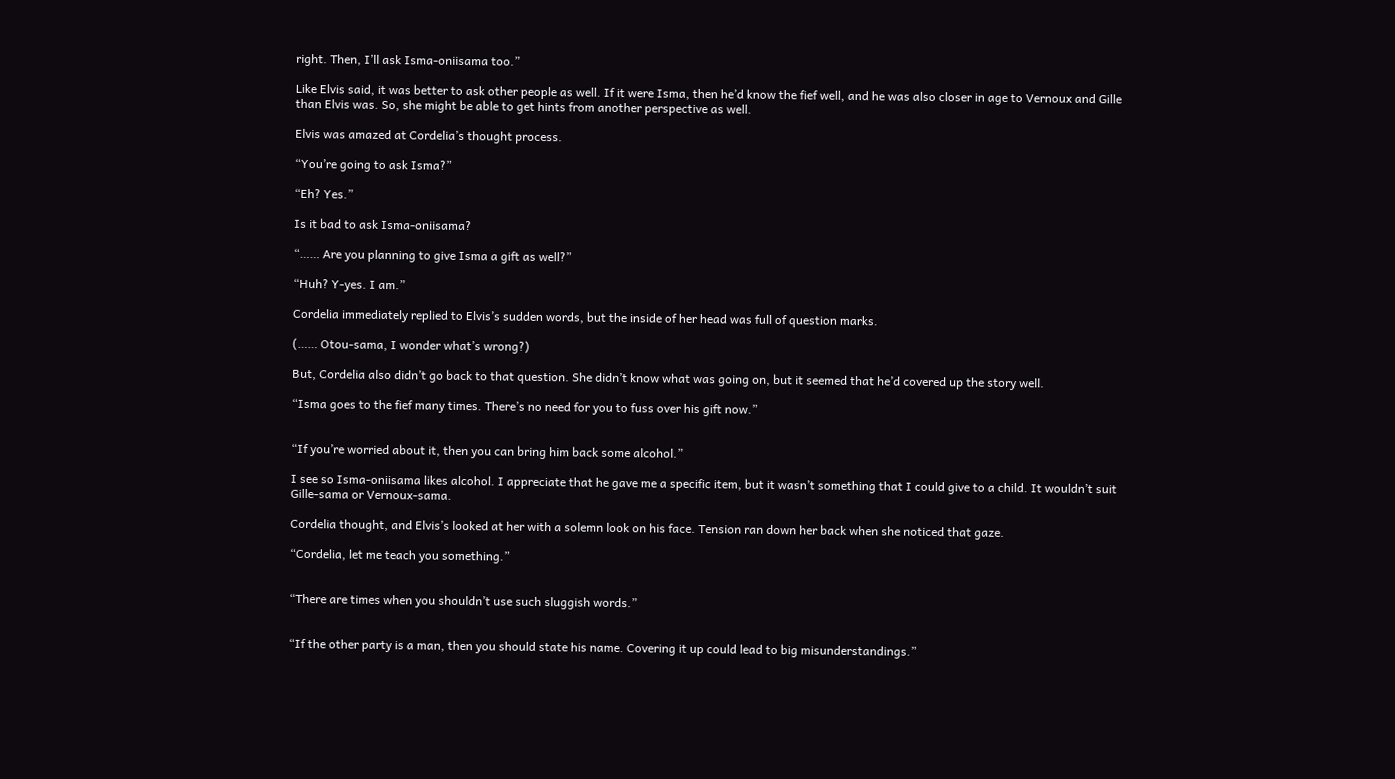right. Then, I’ll ask Isma-oniisama too.”

Like Elvis said, it was better to ask other people as well. If it were Isma, then he’d know the fief well, and he was also closer in age to Vernoux and Gille than Elvis was. So, she might be able to get hints from another perspective as well.

Elvis was amazed at Cordelia’s thought process.

“You’re going to ask Isma?”

“Eh? Yes.”

Is it bad to ask Isma-oniisama?

“…… Are you planning to give Isma a gift as well?”

“Huh? Y-yes. I am.”

Cordelia immediately replied to Elvis’s sudden words, but the inside of her head was full of question marks.

(…… Otou-sama, I wonder what’s wrong?)

But, Cordelia also didn’t go back to that question. She didn’t know what was going on, but it seemed that he’d covered up the story well.

“Isma goes to the fief many times. There’s no need for you to fuss over his gift now.”


“If you’re worried about it, then you can bring him back some alcohol.”

I see so Isma-oniisama likes alcohol. I appreciate that he gave me a specific item, but it wasn’t something that I could give to a child. It wouldn’t suit Gille-sama or Vernoux-sama.

Cordelia thought, and Elvis’s looked at her with a solemn look on his face. Tension ran down her back when she noticed that gaze.

“Cordelia, let me teach you something.”


“There are times when you shouldn’t use such sluggish words.”


“If the other party is a man, then you should state his name. Covering it up could lead to big misunderstandings.”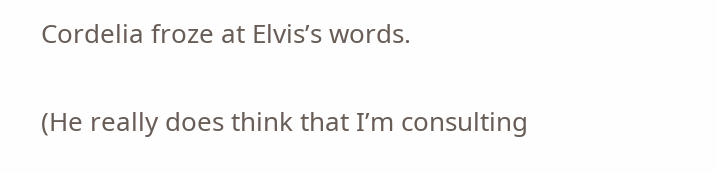Cordelia froze at Elvis’s words.

(He really does think that I’m consulting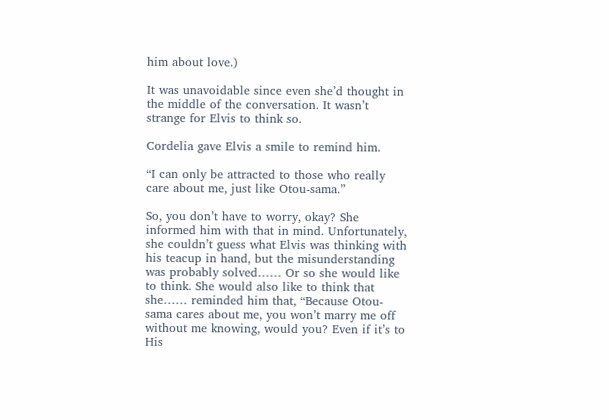him about love.)

It was unavoidable since even she’d thought in the middle of the conversation. It wasn’t strange for Elvis to think so.

Cordelia gave Elvis a smile to remind him.

“I can only be attracted to those who really care about me, just like Otou-sama.”

So, you don’t have to worry, okay? She informed him with that in mind. Unfortunately, she couldn’t guess what Elvis was thinking with his teacup in hand, but the misunderstanding was probably solved…… Or so she would like to think. She would also like to think that she…… reminded him that, “Because Otou-sama cares about me, you won’t marry me off without me knowing, would you? Even if it’s to His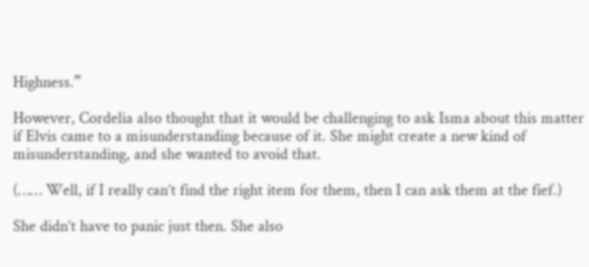Highness.”

However, Cordelia also thought that it would be challenging to ask Isma about this matter if Elvis came to a misunderstanding because of it. She might create a new kind of misunderstanding, and she wanted to avoid that.

(…… Well, if I really can’t find the right item for them, then I can ask them at the fief.)

She didn’t have to panic just then. She also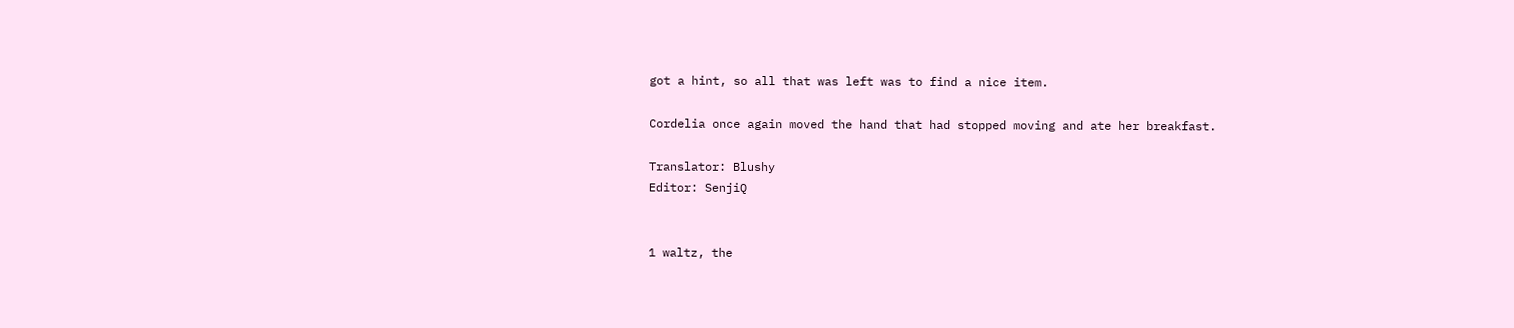got a hint, so all that was left was to find a nice item.

Cordelia once again moved the hand that had stopped moving and ate her breakfast.

Translator: Blushy
Editor: SenjiQ


1 waltz, the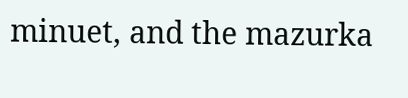minuet, and the mazurka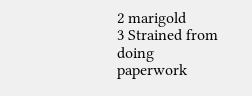2 marigold
3 Strained from doing paperwork